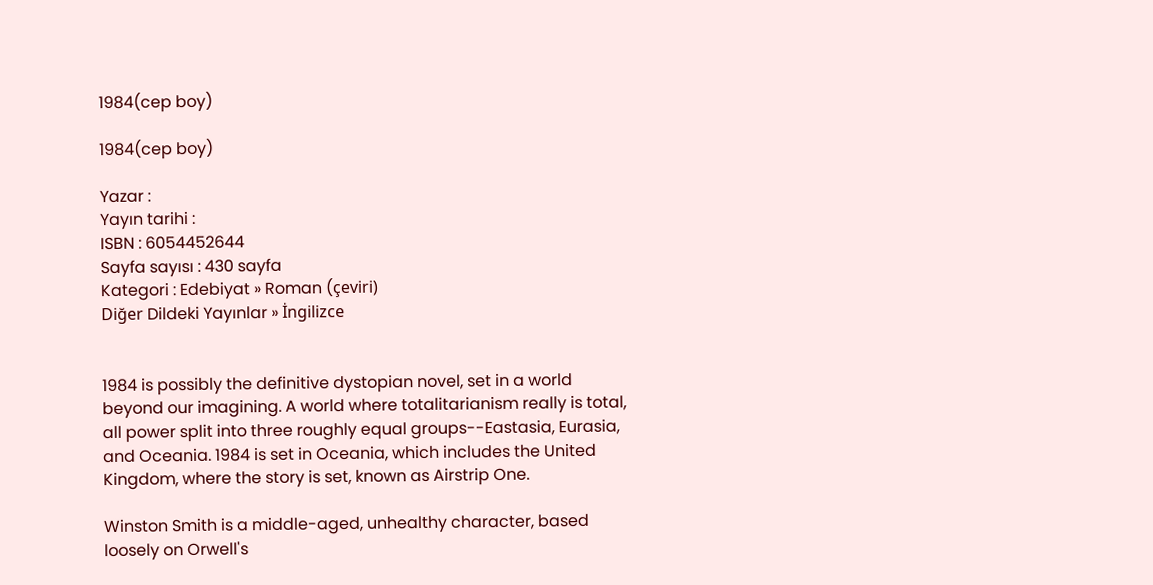1984(cep boy)

1984(cep boy)

Yazar :
Yayın tarihi :
ISBN : 6054452644
Sayfa sayısı : 430 sayfa
Kategori : Edebiyat » Roman (çeviri)
Diğer Dildeki Yayınlar » İngilizce


1984 is possibly the definitive dystopian novel, set in a world beyond our imagining. A world where totalitarianism really is total, all power split into three roughly equal groups--Eastasia, Eurasia, and Oceania. 1984 is set in Oceania, which includes the United Kingdom, where the story is set, known as Airstrip One.

Winston Smith is a middle-aged, unhealthy character, based loosely on Orwell's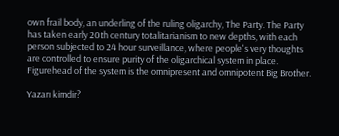own frail body, an underling of the ruling oligarchy, The Party. The Party has taken early 20th century totalitarianism to new depths, with each person subjected to 24 hour surveillance, where people's very thoughts are controlled to ensure purity of the oligarchical system in place. Figurehead of the system is the omnipresent and omnipotent Big Brother.

Yazarı kimdir?